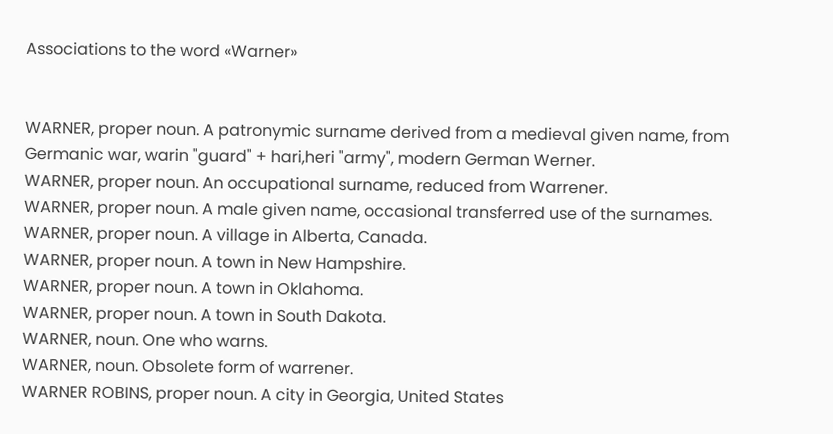Associations to the word «Warner»


WARNER, proper noun. A patronymic surname derived from a medieval given name, from Germanic war, warin "guard" + hari,heri "army", modern German Werner.
WARNER, proper noun. An occupational surname, reduced from Warrener.
WARNER, proper noun. A male given name, occasional transferred use of the surnames.
WARNER, proper noun. A village in Alberta, Canada.
WARNER, proper noun. A town in New Hampshire.
WARNER, proper noun. A town in Oklahoma.
WARNER, proper noun. A town in South Dakota.
WARNER, noun. One who warns.
WARNER, noun. Obsolete form of warrener.
WARNER ROBINS, proper noun. A city in Georgia, United States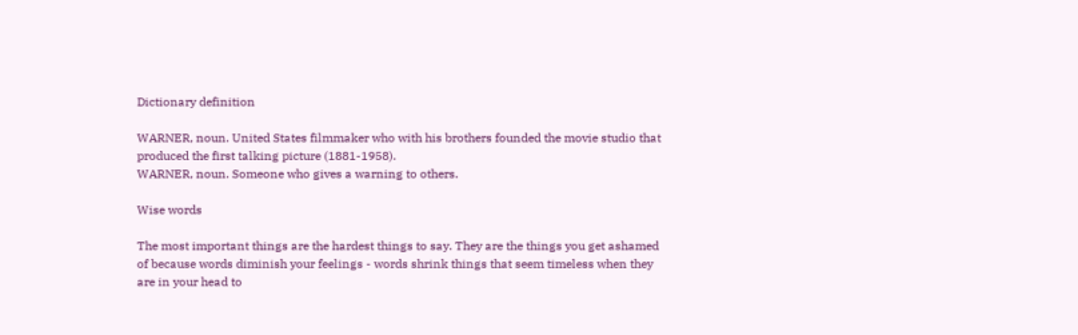Dictionary definition

WARNER, noun. United States filmmaker who with his brothers founded the movie studio that produced the first talking picture (1881-1958).
WARNER, noun. Someone who gives a warning to others.

Wise words

The most important things are the hardest things to say. They are the things you get ashamed of because words diminish your feelings - words shrink things that seem timeless when they are in your head to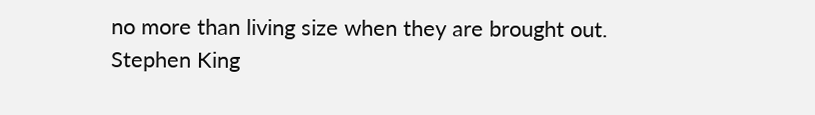no more than living size when they are brought out.
Stephen King